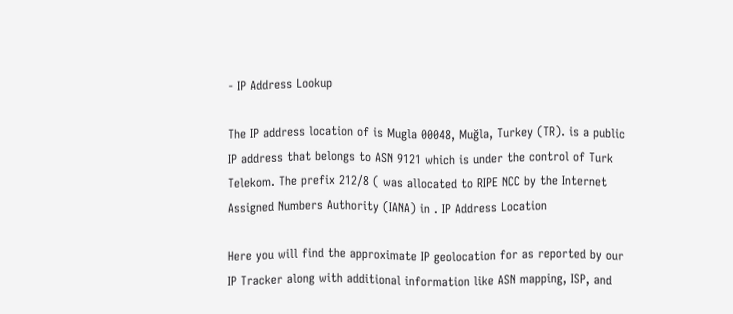- IP Address Lookup

The IP address location of is Mugla 00048, Muğla, Turkey (TR). is a public IP address that belongs to ASN 9121 which is under the control of Turk Telekom. The prefix 212/8 ( was allocated to RIPE NCC by the Internet Assigned Numbers Authority (IANA) in . IP Address Location

Here you will find the approximate IP geolocation for as reported by our IP Tracker along with additional information like ASN mapping, ISP, and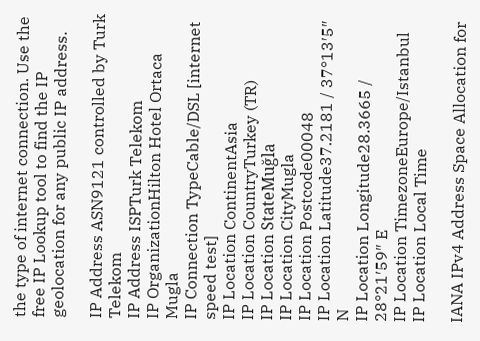the type of internet connection. Use the free IP Lookup tool to find the IP geolocation for any public IP address.

IP Address ASN9121 controlled by Turk Telekom
IP Address ISPTurk Telekom
IP OrganizationHilton Hotel Ortaca Mugla
IP Connection TypeCable/DSL [internet speed test]
IP Location ContinentAsia
IP Location CountryTurkey (TR)
IP Location StateMuğla
IP Location CityMugla
IP Location Postcode00048
IP Location Latitude37.2181 / 37°13′5″ N
IP Location Longitude28.3665 / 28°21′59″ E
IP Location TimezoneEurope/Istanbul
IP Location Local Time

IANA IPv4 Address Space Allocation for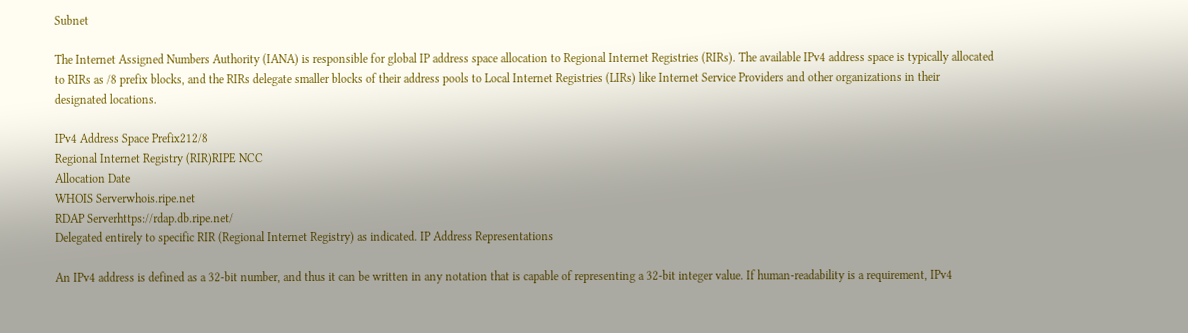Subnet

The Internet Assigned Numbers Authority (IANA) is responsible for global IP address space allocation to Regional Internet Registries (RIRs). The available IPv4 address space is typically allocated to RIRs as /8 prefix blocks, and the RIRs delegate smaller blocks of their address pools to Local Internet Registries (LIRs) like Internet Service Providers and other organizations in their designated locations.

IPv4 Address Space Prefix212/8
Regional Internet Registry (RIR)RIPE NCC
Allocation Date
WHOIS Serverwhois.ripe.net
RDAP Serverhttps://rdap.db.ripe.net/
Delegated entirely to specific RIR (Regional Internet Registry) as indicated. IP Address Representations

An IPv4 address is defined as a 32-bit number, and thus it can be written in any notation that is capable of representing a 32-bit integer value. If human-readability is a requirement, IPv4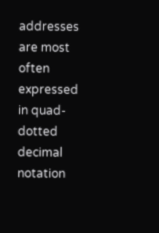addresses are most often expressed in quad-dotted decimal notation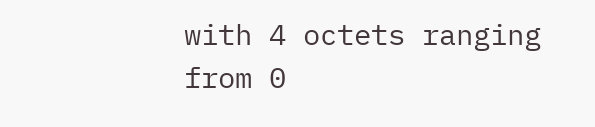with 4 octets ranging from 0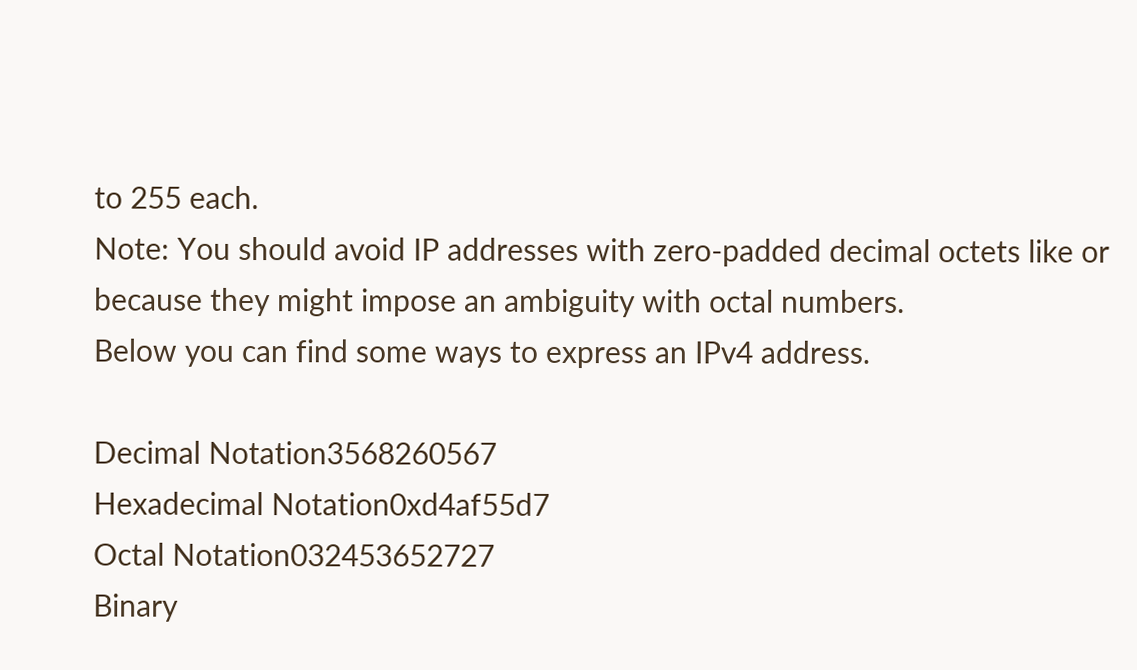to 255 each.
Note: You should avoid IP addresses with zero-padded decimal octets like or because they might impose an ambiguity with octal numbers.
Below you can find some ways to express an IPv4 address.

Decimal Notation3568260567
Hexadecimal Notation0xd4af55d7
Octal Notation032453652727
Binary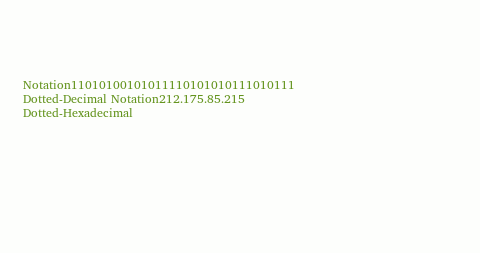Notation11010100101011110101010111010111
Dotted-Decimal Notation212.175.85.215
Dotted-Hexadecimal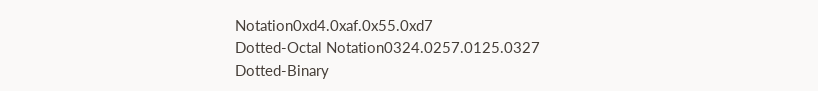Notation0xd4.0xaf.0x55.0xd7
Dotted-Octal Notation0324.0257.0125.0327
Dotted-Binary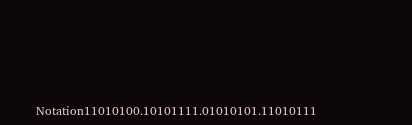Notation11010100.10101111.01010101.11010111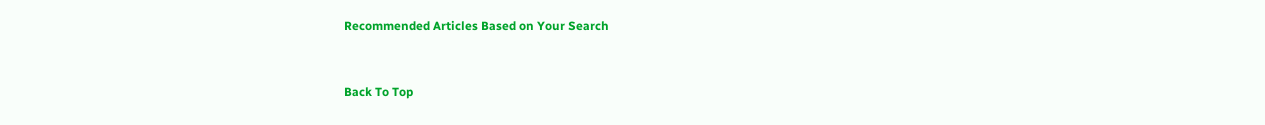Recommended Articles Based on Your Search


Back To Top